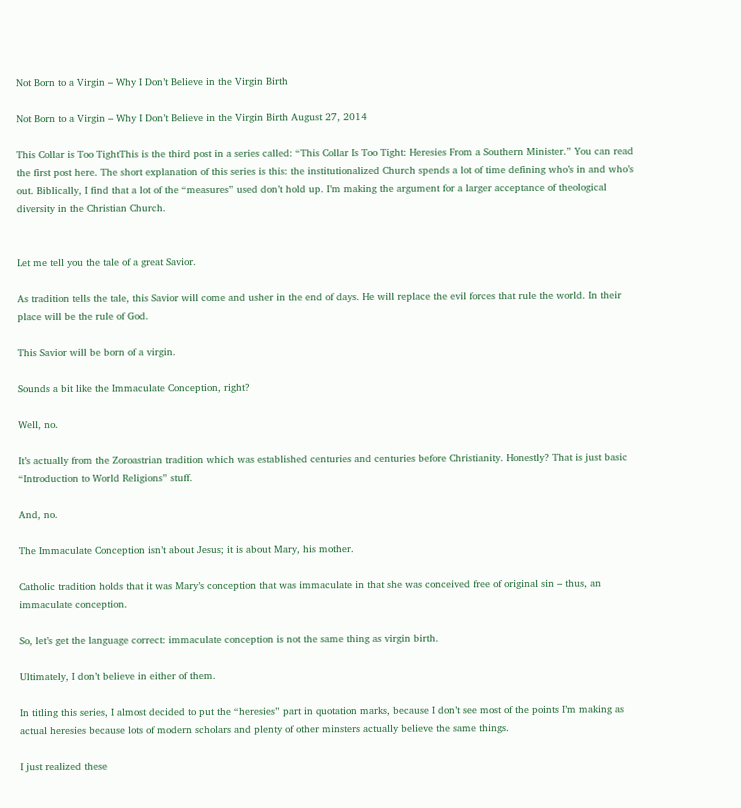Not Born to a Virgin – Why I Don’t Believe in the Virgin Birth

Not Born to a Virgin – Why I Don’t Believe in the Virgin Birth August 27, 2014

This Collar is Too TightThis is the third post in a series called: “This Collar Is Too Tight: Heresies From a Southern Minister.” You can read the first post here. The short explanation of this series is this: the institutionalized Church spends a lot of time defining who’s in and who’s out. Biblically, I find that a lot of the “measures” used don’t hold up. I’m making the argument for a larger acceptance of theological diversity in the Christian Church.


Let me tell you the tale of a great Savior.

As tradition tells the tale, this Savior will come and usher in the end of days. He will replace the evil forces that rule the world. In their place will be the rule of God.

This Savior will be born of a virgin.

Sounds a bit like the Immaculate Conception, right?

Well, no.

It’s actually from the Zoroastrian tradition which was established centuries and centuries before Christianity. Honestly? That is just basic “Introduction to World Religions” stuff.

And, no.

The Immaculate Conception isn’t about Jesus; it is about Mary, his mother.

Catholic tradition holds that it was Mary’s conception that was immaculate in that she was conceived free of original sin – thus, an immaculate conception.

So, let’s get the language correct: immaculate conception is not the same thing as virgin birth.

Ultimately, I don’t believe in either of them.

In titling this series, I almost decided to put the “heresies” part in quotation marks, because I don’t see most of the points I’m making as actual heresies because lots of modern scholars and plenty of other minsters actually believe the same things.

I just realized these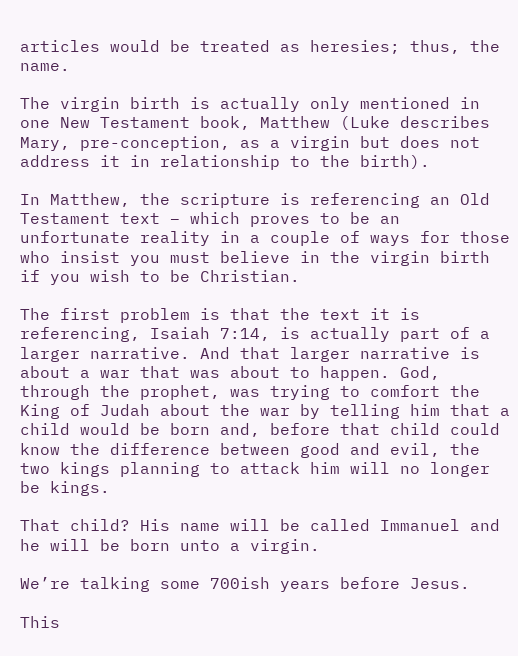articles would be treated as heresies; thus, the name.

The virgin birth is actually only mentioned in one New Testament book, Matthew (Luke describes Mary, pre-conception, as a virgin but does not address it in relationship to the birth).

In Matthew, the scripture is referencing an Old Testament text – which proves to be an unfortunate reality in a couple of ways for those who insist you must believe in the virgin birth if you wish to be Christian.

The first problem is that the text it is referencing, Isaiah 7:14, is actually part of a larger narrative. And that larger narrative is about a war that was about to happen. God, through the prophet, was trying to comfort the King of Judah about the war by telling him that a child would be born and, before that child could know the difference between good and evil, the two kings planning to attack him will no longer be kings.

That child? His name will be called Immanuel and he will be born unto a virgin.

We’re talking some 700ish years before Jesus.

This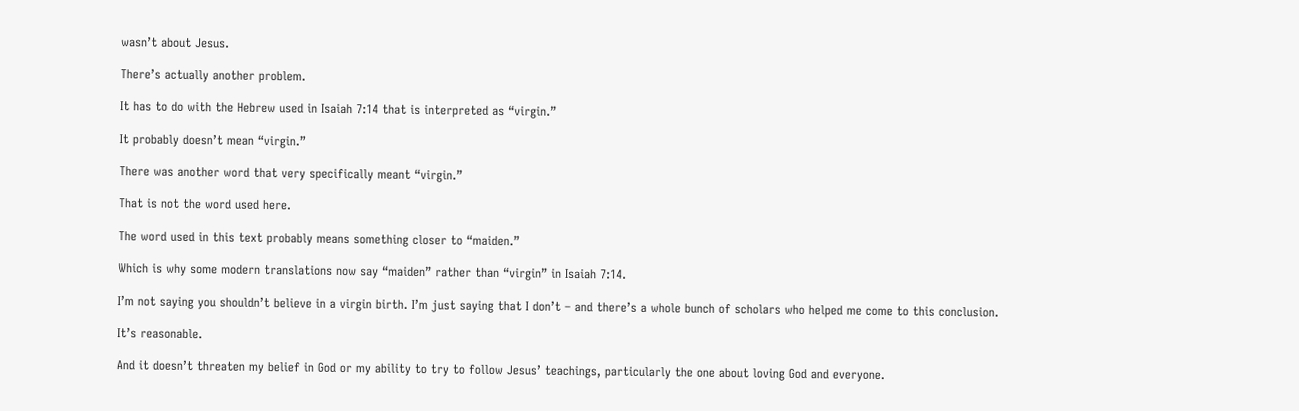wasn’t about Jesus.

There’s actually another problem.

It has to do with the Hebrew used in Isaiah 7:14 that is interpreted as “virgin.”

It probably doesn’t mean “virgin.”

There was another word that very specifically meant “virgin.”

That is not the word used here.

The word used in this text probably means something closer to “maiden.”

Which is why some modern translations now say “maiden” rather than “virgin” in Isaiah 7:14.

I’m not saying you shouldn’t believe in a virgin birth. I’m just saying that I don’t – and there’s a whole bunch of scholars who helped me come to this conclusion.

It’s reasonable.

And it doesn’t threaten my belief in God or my ability to try to follow Jesus’ teachings, particularly the one about loving God and everyone.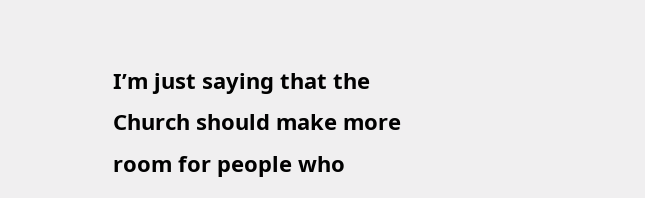I’m just saying that the Church should make more room for people who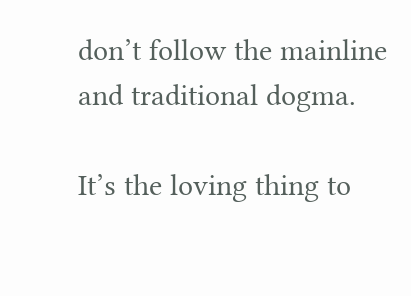don’t follow the mainline and traditional dogma.

It’s the loving thing to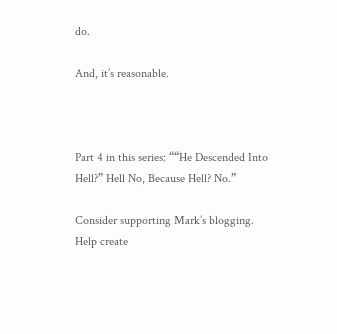do.

And, it’s reasonable.



Part 4 in this series: ““He Descended Into Hell?” Hell No, Because Hell? No.”

Consider supporting Mark’s blogging. Help create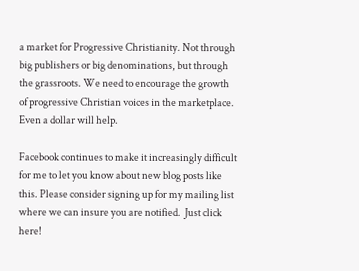a market for Progressive Christianity. Not through big publishers or big denominations, but through the grassroots. We need to encourage the growth of progressive Christian voices in the marketplace. Even a dollar will help.

Facebook continues to make it increasingly difficult for me to let you know about new blog posts like this. Please consider signing up for my mailing list where we can insure you are notified.  Just click here!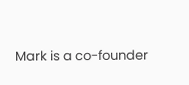Mark is a co-founder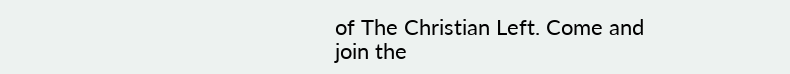of The Christian Left. Come and join the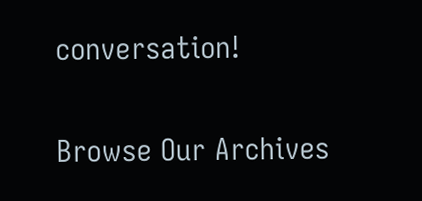conversation!

Browse Our Archives